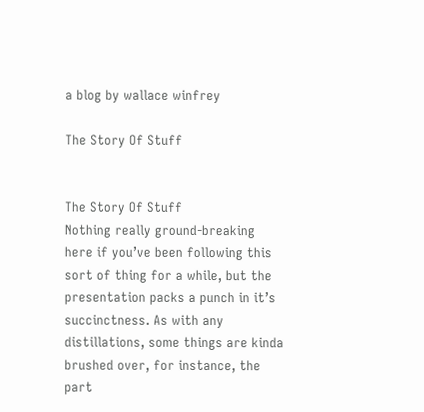a blog by wallace winfrey

The Story Of Stuff


The Story Of Stuff
Nothing really ground-breaking here if you’ve been following this sort of thing for a while, but the presentation packs a punch in it’s succinctness. As with any distillations, some things are kinda brushed over, for instance, the part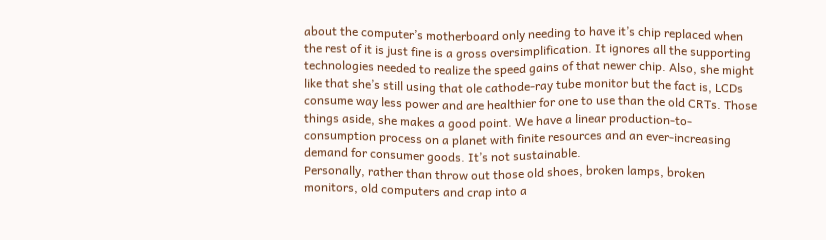about the computer’s motherboard only needing to have it’s chip replaced when the rest of it is just fine is a gross oversimplification. It ignores all the supporting technologies needed to realize the speed gains of that newer chip. Also, she might like that she’s still using that ole cathode-ray tube monitor but the fact is, LCDs consume way less power and are healthier for one to use than the old CRTs. Those things aside, she makes a good point. We have a linear production-to-consumption process on a planet with finite resources and an ever-increasing demand for consumer goods. It’s not sustainable.
Personally, rather than throw out those old shoes, broken lamps, broken monitors, old computers and crap into a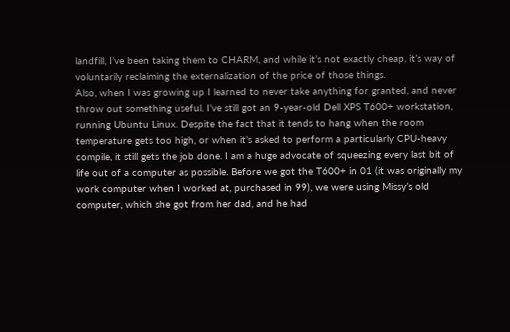landfill, I’ve been taking them to CHARM, and while it’s not exactly cheap, it’s way of voluntarily reclaiming the externalization of the price of those things.
Also, when I was growing up I learned to never take anything for granted, and never throw out something useful. I’ve still got an 9-year-old Dell XPS T600+ workstation, running Ubuntu Linux. Despite the fact that it tends to hang when the room temperature gets too high, or when it’s asked to perform a particularly CPU-heavy compile, it still gets the job done. I am a huge advocate of squeezing every last bit of life out of a computer as possible. Before we got the T600+ in 01 (it was originally my work computer when I worked at, purchased in 99), we were using Missy’s old computer, which she got from her dad, and he had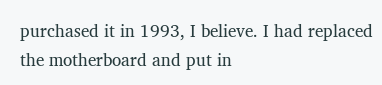purchased it in 1993, I believe. I had replaced the motherboard and put in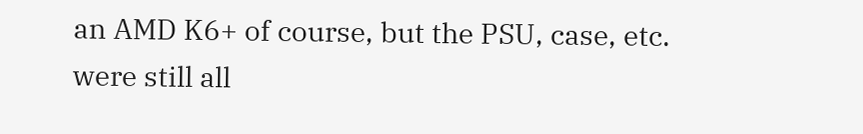an AMD K6+ of course, but the PSU, case, etc. were still all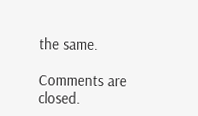the same.

Comments are closed.